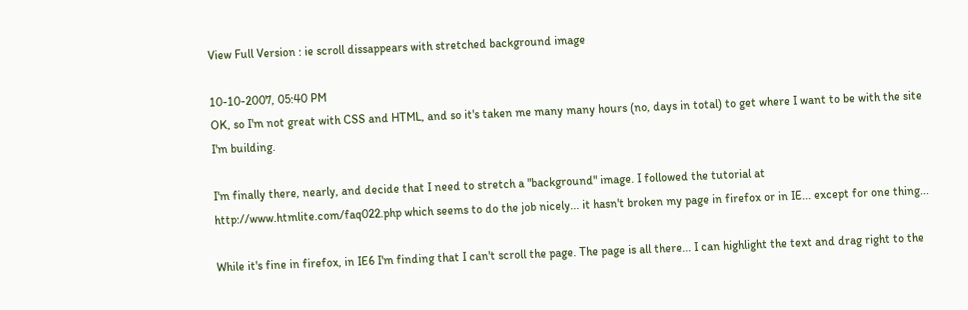View Full Version : ie scroll dissappears with stretched background image

10-10-2007, 05:40 PM
OK, so I'm not great with CSS and HTML, and so it's taken me many many hours (no, days in total) to get where I want to be with the site I'm building.

I'm finally there, nearly, and decide that I need to stretch a "background" image. I followed the tutorial at http://www.htmlite.com/faq022.php which seems to do the job nicely... it hasn't broken my page in firefox or in IE... except for one thing...

While it's fine in firefox, in IE6 I'm finding that I can't scroll the page. The page is all there... I can highlight the text and drag right to the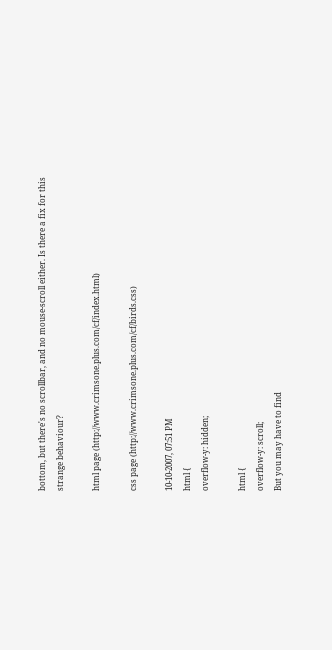bottom, but there's no scrollbar, and no mouse-scroll either. Is there a fix for this strange behaviour?

html page (http://www.crimsone.plus.com/cf/index.html)

css page (http://www.crimsone.plus.com/cf/birds.css)

10-10-2007, 07:51 PM
html {
overflow-y: hidden;

html {
overflow-y: scroll;
But you may have to find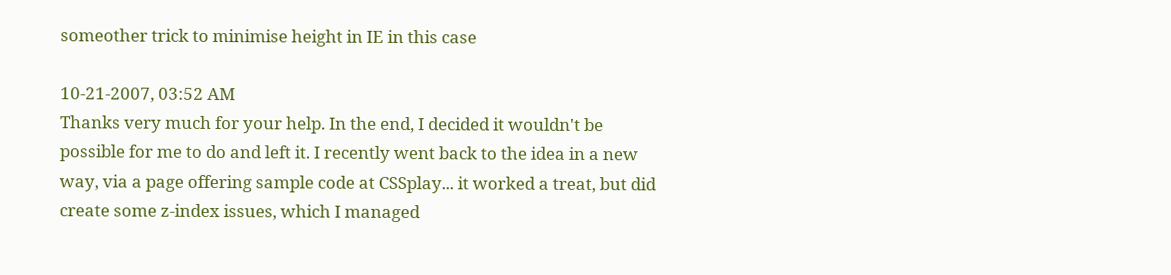someother trick to minimise height in IE in this case

10-21-2007, 03:52 AM
Thanks very much for your help. In the end, I decided it wouldn't be possible for me to do and left it. I recently went back to the idea in a new way, via a page offering sample code at CSSplay... it worked a treat, but did create some z-index issues, which I managed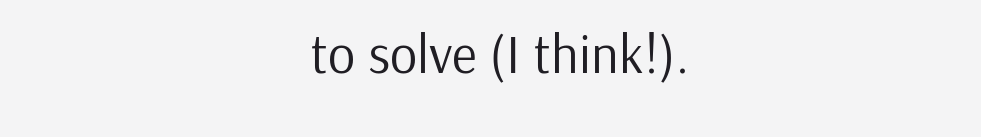to solve (I think!).